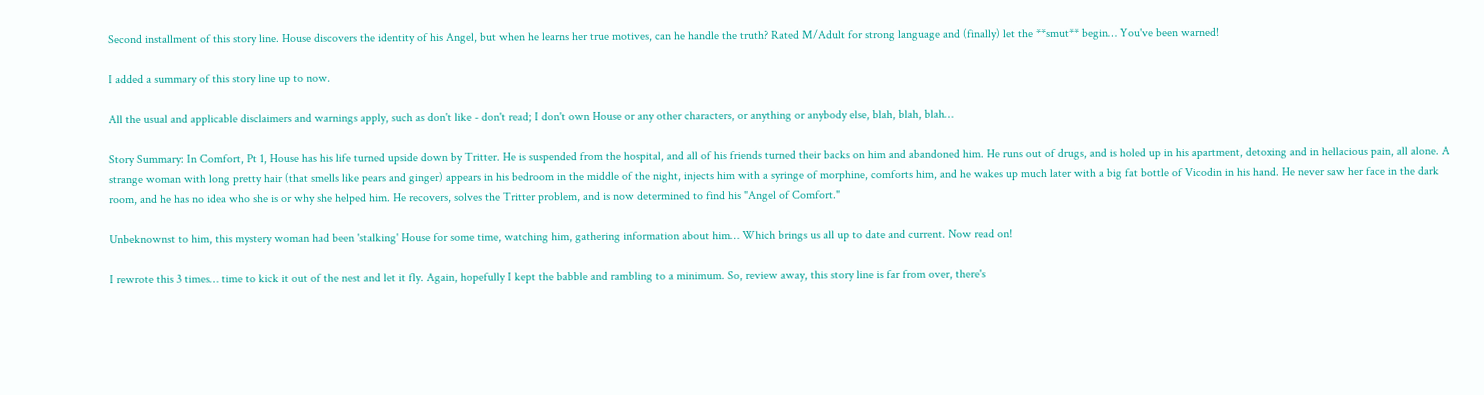Second installment of this story line. House discovers the identity of his Angel, but when he learns her true motives, can he handle the truth? Rated M/Adult for strong language and (finally) let the **smut** begin… You've been warned!

I added a summary of this story line up to now.

All the usual and applicable disclaimers and warnings apply, such as don't like - don't read; I don't own House or any other characters, or anything or anybody else, blah, blah, blah…

Story Summary: In Comfort, Pt 1, House has his life turned upside down by Tritter. He is suspended from the hospital, and all of his friends turned their backs on him and abandoned him. He runs out of drugs, and is holed up in his apartment, detoxing and in hellacious pain, all alone. A strange woman with long pretty hair (that smells like pears and ginger) appears in his bedroom in the middle of the night, injects him with a syringe of morphine, comforts him, and he wakes up much later with a big fat bottle of Vicodin in his hand. He never saw her face in the dark room, and he has no idea who she is or why she helped him. He recovers, solves the Tritter problem, and is now determined to find his "Angel of Comfort."

Unbeknownst to him, this mystery woman had been 'stalking' House for some time, watching him, gathering information about him… Which brings us all up to date and current. Now read on!

I rewrote this 3 times… time to kick it out of the nest and let it fly. Again, hopefully I kept the babble and rambling to a minimum. So, review away, this story line is far from over, there's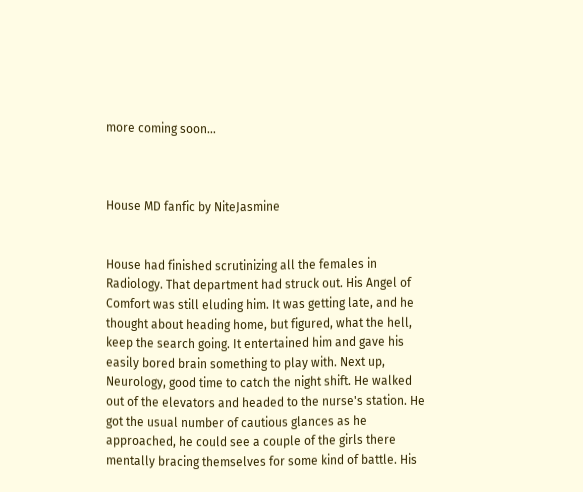more coming soon…



House MD fanfic by NiteJasmine


House had finished scrutinizing all the females in Radiology. That department had struck out. His Angel of Comfort was still eluding him. It was getting late, and he thought about heading home, but figured, what the hell, keep the search going. It entertained him and gave his easily bored brain something to play with. Next up, Neurology, good time to catch the night shift. He walked out of the elevators and headed to the nurse's station. He got the usual number of cautious glances as he approached, he could see a couple of the girls there mentally bracing themselves for some kind of battle. His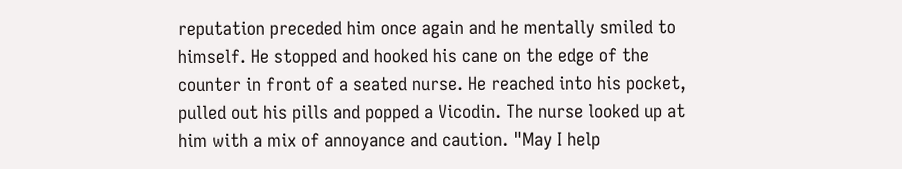reputation preceded him once again and he mentally smiled to himself. He stopped and hooked his cane on the edge of the counter in front of a seated nurse. He reached into his pocket, pulled out his pills and popped a Vicodin. The nurse looked up at him with a mix of annoyance and caution. "May I help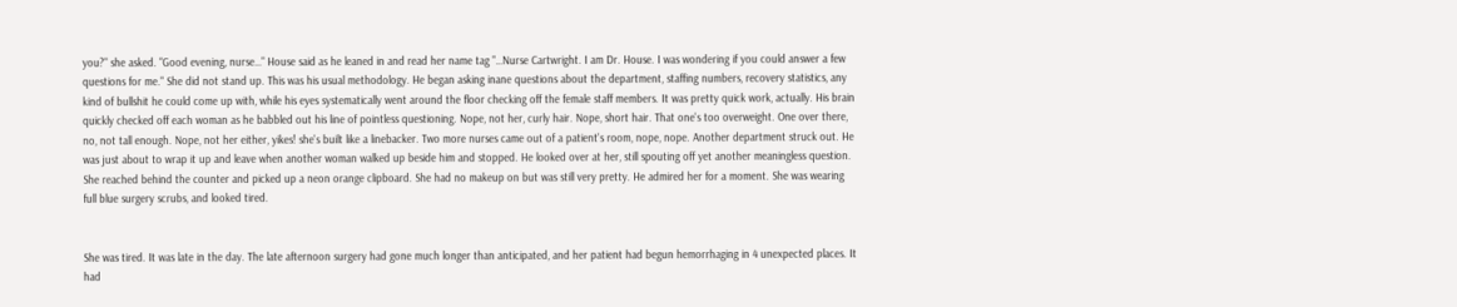you?" she asked. "Good evening, nurse…" House said as he leaned in and read her name tag "…Nurse Cartwright. I am Dr. House. I was wondering if you could answer a few questions for me." She did not stand up. This was his usual methodology. He began asking inane questions about the department, staffing numbers, recovery statistics, any kind of bullshit he could come up with, while his eyes systematically went around the floor checking off the female staff members. It was pretty quick work, actually. His brain quickly checked off each woman as he babbled out his line of pointless questioning. Nope, not her, curly hair. Nope, short hair. That one's too overweight. One over there, no, not tall enough. Nope, not her either, yikes! she's built like a linebacker. Two more nurses came out of a patient's room, nope, nope. Another department struck out. He was just about to wrap it up and leave when another woman walked up beside him and stopped. He looked over at her, still spouting off yet another meaningless question. She reached behind the counter and picked up a neon orange clipboard. She had no makeup on but was still very pretty. He admired her for a moment. She was wearing full blue surgery scrubs, and looked tired.


She was tired. It was late in the day. The late afternoon surgery had gone much longer than anticipated, and her patient had begun hemorrhaging in 4 unexpected places. It had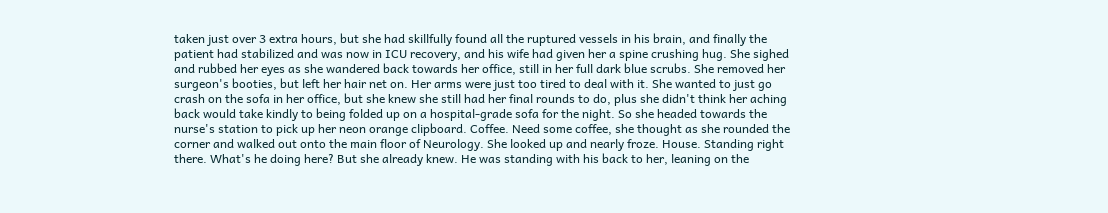taken just over 3 extra hours, but she had skillfully found all the ruptured vessels in his brain, and finally the patient had stabilized and was now in ICU recovery, and his wife had given her a spine crushing hug. She sighed and rubbed her eyes as she wandered back towards her office, still in her full dark blue scrubs. She removed her surgeon's booties, but left her hair net on. Her arms were just too tired to deal with it. She wanted to just go crash on the sofa in her office, but she knew she still had her final rounds to do, plus she didn't think her aching back would take kindly to being folded up on a hospital-grade sofa for the night. So she headed towards the nurse's station to pick up her neon orange clipboard. Coffee. Need some coffee, she thought as she rounded the corner and walked out onto the main floor of Neurology. She looked up and nearly froze. House. Standing right there. What's he doing here? But she already knew. He was standing with his back to her, leaning on the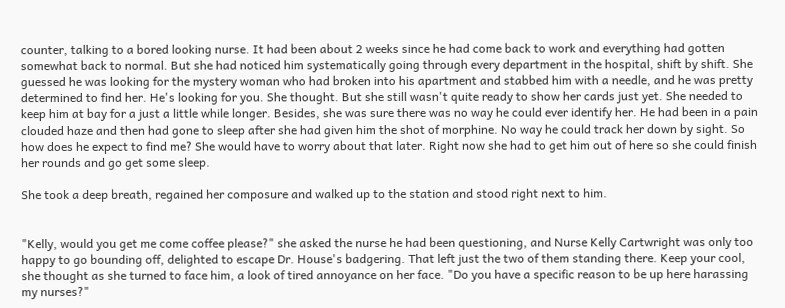counter, talking to a bored looking nurse. It had been about 2 weeks since he had come back to work and everything had gotten somewhat back to normal. But she had noticed him systematically going through every department in the hospital, shift by shift. She guessed he was looking for the mystery woman who had broken into his apartment and stabbed him with a needle, and he was pretty determined to find her. He's looking for you. She thought. But she still wasn't quite ready to show her cards just yet. She needed to keep him at bay for a just a little while longer. Besides, she was sure there was no way he could ever identify her. He had been in a pain clouded haze and then had gone to sleep after she had given him the shot of morphine. No way he could track her down by sight. So how does he expect to find me? She would have to worry about that later. Right now she had to get him out of here so she could finish her rounds and go get some sleep.

She took a deep breath, regained her composure and walked up to the station and stood right next to him.


"Kelly, would you get me come coffee please?" she asked the nurse he had been questioning, and Nurse Kelly Cartwright was only too happy to go bounding off, delighted to escape Dr. House's badgering. That left just the two of them standing there. Keep your cool, she thought as she turned to face him, a look of tired annoyance on her face. "Do you have a specific reason to be up here harassing my nurses?"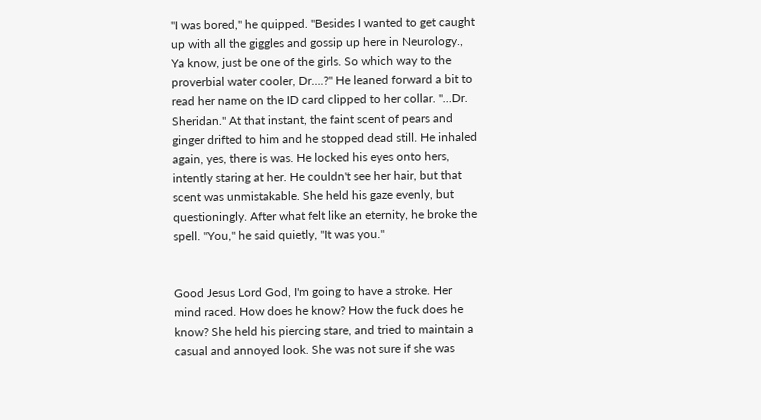"I was bored," he quipped. "Besides I wanted to get caught up with all the giggles and gossip up here in Neurology., Ya know, just be one of the girls. So which way to the proverbial water cooler, Dr….?" He leaned forward a bit to read her name on the ID card clipped to her collar. "…Dr. Sheridan." At that instant, the faint scent of pears and ginger drifted to him and he stopped dead still. He inhaled again, yes, there is was. He locked his eyes onto hers, intently staring at her. He couldn't see her hair, but that scent was unmistakable. She held his gaze evenly, but questioningly. After what felt like an eternity, he broke the spell. "You," he said quietly, "It was you."


Good Jesus Lord God, I'm going to have a stroke. Her mind raced. How does he know? How the fuck does he know? She held his piercing stare, and tried to maintain a casual and annoyed look. She was not sure if she was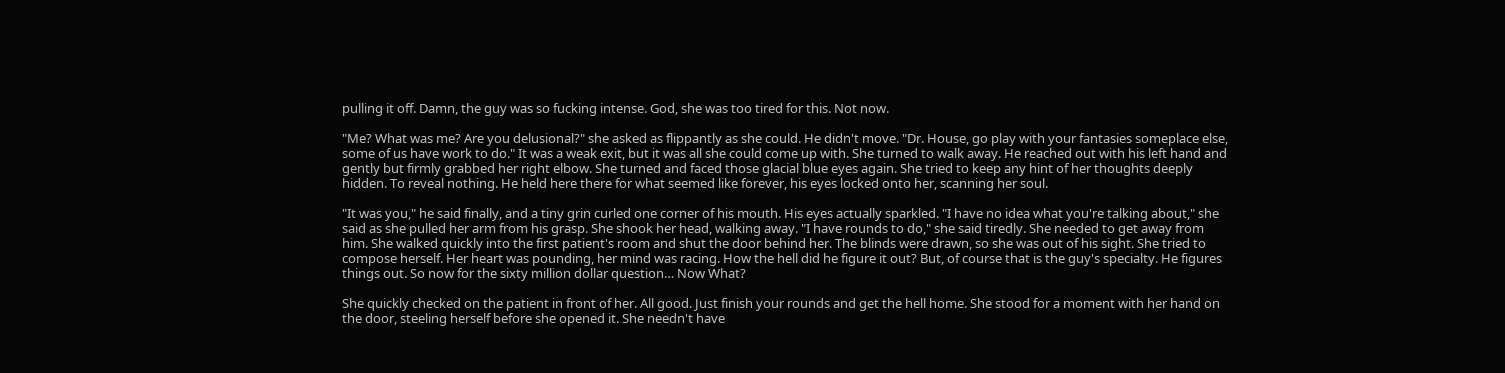pulling it off. Damn, the guy was so fucking intense. God, she was too tired for this. Not now.

"Me? What was me? Are you delusional?" she asked as flippantly as she could. He didn't move. "Dr. House, go play with your fantasies someplace else, some of us have work to do." It was a weak exit, but it was all she could come up with. She turned to walk away. He reached out with his left hand and gently but firmly grabbed her right elbow. She turned and faced those glacial blue eyes again. She tried to keep any hint of her thoughts deeply hidden. To reveal nothing. He held here there for what seemed like forever, his eyes locked onto her, scanning her soul.

"It was you," he said finally, and a tiny grin curled one corner of his mouth. His eyes actually sparkled. "I have no idea what you're talking about," she said as she pulled her arm from his grasp. She shook her head, walking away. "I have rounds to do," she said tiredly. She needed to get away from him. She walked quickly into the first patient's room and shut the door behind her. The blinds were drawn, so she was out of his sight. She tried to compose herself. Her heart was pounding, her mind was racing. How the hell did he figure it out? But, of course that is the guy's specialty. He figures things out. So now for the sixty million dollar question… Now What?

She quickly checked on the patient in front of her. All good. Just finish your rounds and get the hell home. She stood for a moment with her hand on the door, steeling herself before she opened it. She needn't have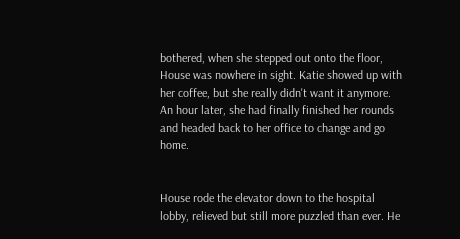bothered, when she stepped out onto the floor, House was nowhere in sight. Katie showed up with her coffee, but she really didn't want it anymore. An hour later, she had finally finished her rounds and headed back to her office to change and go home.


House rode the elevator down to the hospital lobby, relieved but still more puzzled than ever. He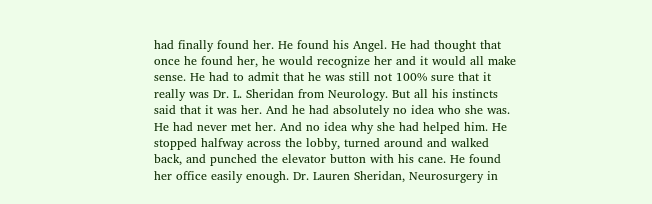had finally found her. He found his Angel. He had thought that once he found her, he would recognize her and it would all make sense. He had to admit that he was still not 100% sure that it really was Dr. L. Sheridan from Neurology. But all his instincts said that it was her. And he had absolutely no idea who she was. He had never met her. And no idea why she had helped him. He stopped halfway across the lobby, turned around and walked back, and punched the elevator button with his cane. He found her office easily enough. Dr. Lauren Sheridan, Neurosurgery in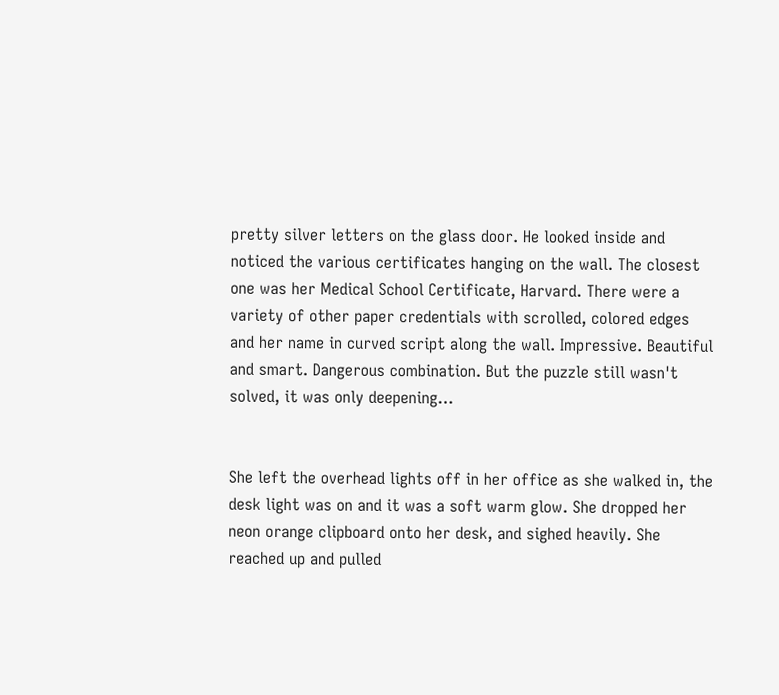pretty silver letters on the glass door. He looked inside and noticed the various certificates hanging on the wall. The closest one was her Medical School Certificate, Harvard. There were a variety of other paper credentials with scrolled, colored edges and her name in curved script along the wall. Impressive. Beautiful and smart. Dangerous combination. But the puzzle still wasn't solved, it was only deepening…


She left the overhead lights off in her office as she walked in, the desk light was on and it was a soft warm glow. She dropped her neon orange clipboard onto her desk, and sighed heavily. She reached up and pulled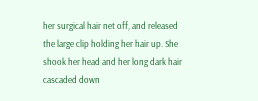her surgical hair net off, and released the large clip holding her hair up. She shook her head and her long dark hair cascaded down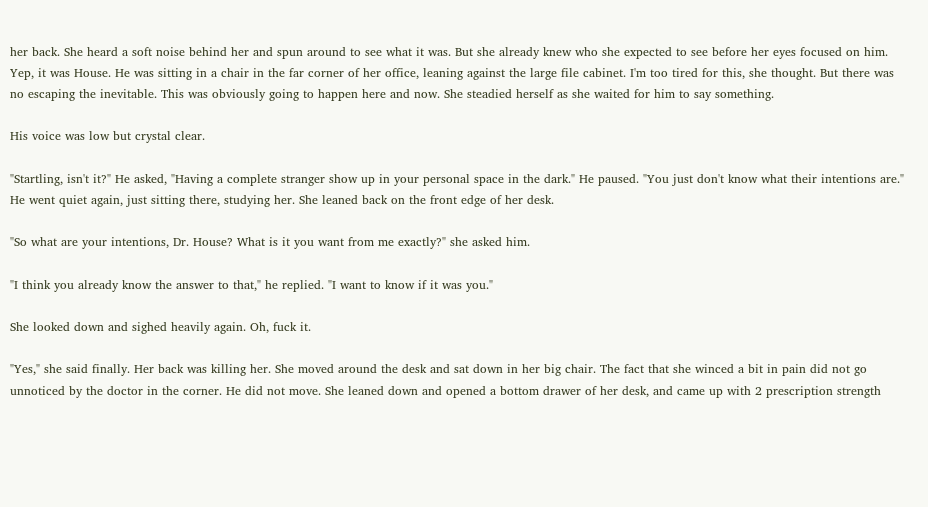her back. She heard a soft noise behind her and spun around to see what it was. But she already knew who she expected to see before her eyes focused on him. Yep, it was House. He was sitting in a chair in the far corner of her office, leaning against the large file cabinet. I'm too tired for this, she thought. But there was no escaping the inevitable. This was obviously going to happen here and now. She steadied herself as she waited for him to say something.

His voice was low but crystal clear.

"Startling, isn't it?" He asked, "Having a complete stranger show up in your personal space in the dark." He paused. "You just don't know what their intentions are." He went quiet again, just sitting there, studying her. She leaned back on the front edge of her desk.

"So what are your intentions, Dr. House? What is it you want from me exactly?" she asked him.

"I think you already know the answer to that," he replied. "I want to know if it was you."

She looked down and sighed heavily again. Oh, fuck it.

"Yes," she said finally. Her back was killing her. She moved around the desk and sat down in her big chair. The fact that she winced a bit in pain did not go unnoticed by the doctor in the corner. He did not move. She leaned down and opened a bottom drawer of her desk, and came up with 2 prescription strength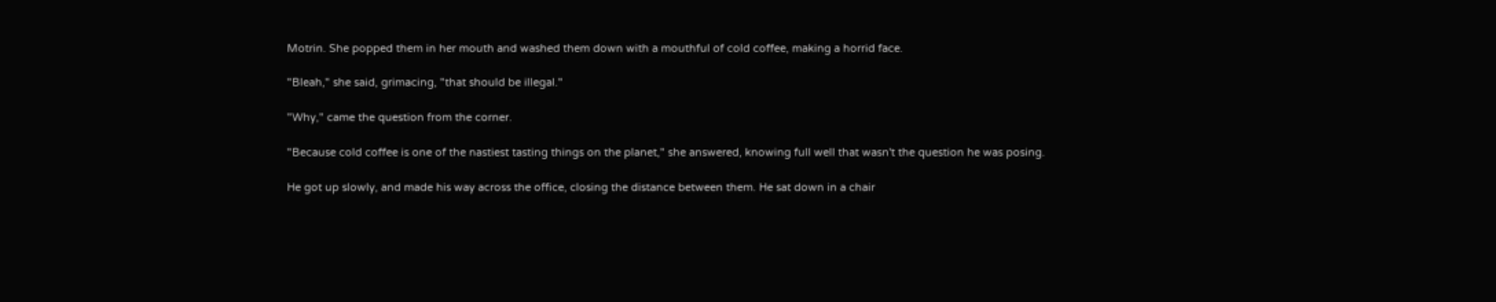Motrin. She popped them in her mouth and washed them down with a mouthful of cold coffee, making a horrid face.

"Bleah," she said, grimacing, "that should be illegal."

"Why," came the question from the corner.

"Because cold coffee is one of the nastiest tasting things on the planet," she answered, knowing full well that wasn't the question he was posing.

He got up slowly, and made his way across the office, closing the distance between them. He sat down in a chair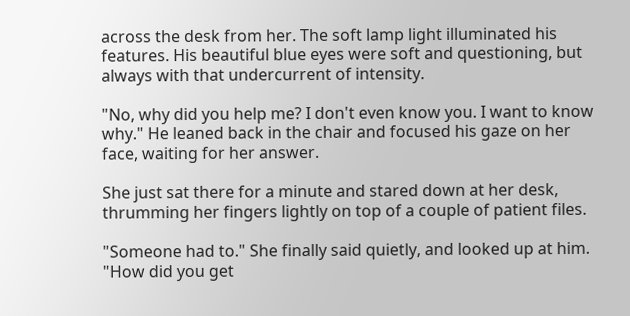across the desk from her. The soft lamp light illuminated his features. His beautiful blue eyes were soft and questioning, but always with that undercurrent of intensity.

"No, why did you help me? I don't even know you. I want to know why." He leaned back in the chair and focused his gaze on her face, waiting for her answer.

She just sat there for a minute and stared down at her desk, thrumming her fingers lightly on top of a couple of patient files.

"Someone had to." She finally said quietly, and looked up at him. "How did you get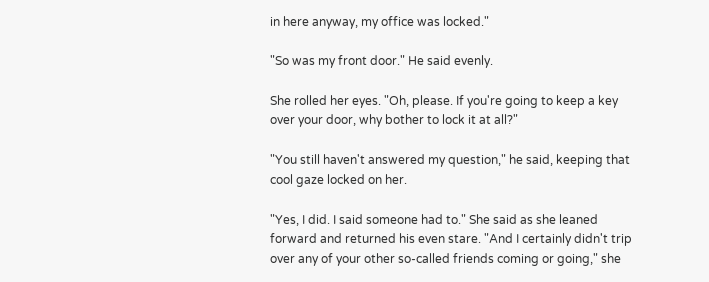in here anyway, my office was locked."

"So was my front door." He said evenly.

She rolled her eyes. "Oh, please. If you're going to keep a key over your door, why bother to lock it at all?"

"You still haven't answered my question," he said, keeping that cool gaze locked on her.

"Yes, I did. I said someone had to." She said as she leaned forward and returned his even stare. "And I certainly didn't trip over any of your other so-called friends coming or going," she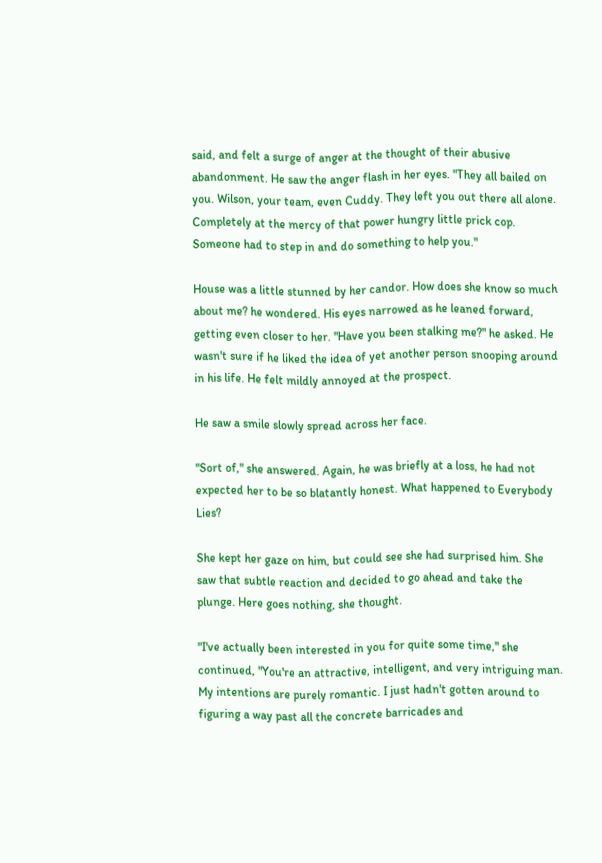said, and felt a surge of anger at the thought of their abusive abandonment. He saw the anger flash in her eyes. "They all bailed on you. Wilson, your team, even Cuddy. They left you out there all alone. Completely at the mercy of that power hungry little prick cop. Someone had to step in and do something to help you."

House was a little stunned by her candor. How does she know so much about me? he wondered. His eyes narrowed as he leaned forward, getting even closer to her. "Have you been stalking me?" he asked. He wasn't sure if he liked the idea of yet another person snooping around in his life. He felt mildly annoyed at the prospect.

He saw a smile slowly spread across her face.

"Sort of," she answered. Again, he was briefly at a loss, he had not expected her to be so blatantly honest. What happened to Everybody Lies?

She kept her gaze on him, but could see she had surprised him. She saw that subtle reaction and decided to go ahead and take the plunge. Here goes nothing, she thought.

"I've actually been interested in you for quite some time," she continued, "You're an attractive, intelligent, and very intriguing man. My intentions are purely romantic. I just hadn't gotten around to figuring a way past all the concrete barricades and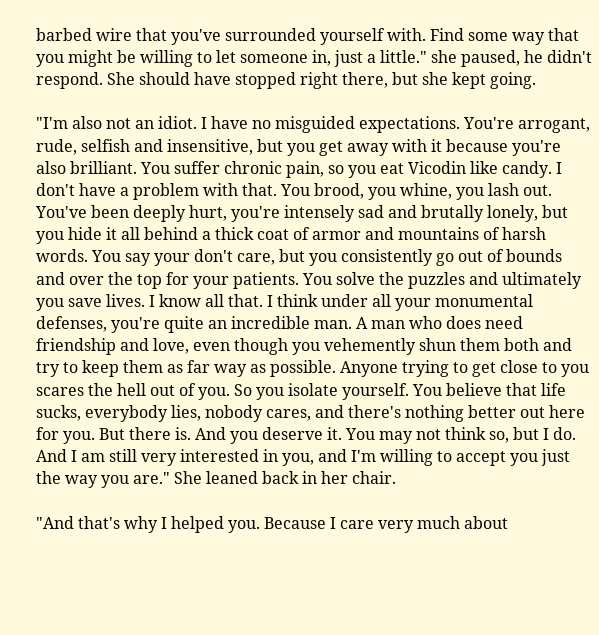barbed wire that you've surrounded yourself with. Find some way that you might be willing to let someone in, just a little." she paused, he didn't respond. She should have stopped right there, but she kept going.

"I'm also not an idiot. I have no misguided expectations. You're arrogant, rude, selfish and insensitive, but you get away with it because you're also brilliant. You suffer chronic pain, so you eat Vicodin like candy. I don't have a problem with that. You brood, you whine, you lash out. You've been deeply hurt, you're intensely sad and brutally lonely, but you hide it all behind a thick coat of armor and mountains of harsh words. You say your don't care, but you consistently go out of bounds and over the top for your patients. You solve the puzzles and ultimately you save lives. I know all that. I think under all your monumental defenses, you're quite an incredible man. A man who does need friendship and love, even though you vehemently shun them both and try to keep them as far way as possible. Anyone trying to get close to you scares the hell out of you. So you isolate yourself. You believe that life sucks, everybody lies, nobody cares, and there's nothing better out here for you. But there is. And you deserve it. You may not think so, but I do. And I am still very interested in you, and I'm willing to accept you just the way you are." She leaned back in her chair.

"And that's why I helped you. Because I care very much about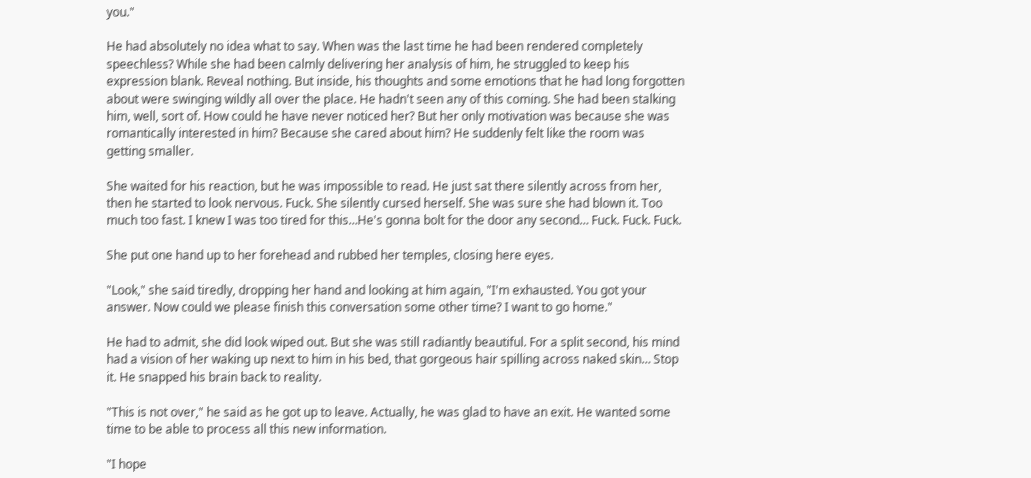you."

He had absolutely no idea what to say. When was the last time he had been rendered completely speechless? While she had been calmly delivering her analysis of him, he struggled to keep his expression blank. Reveal nothing. But inside, his thoughts and some emotions that he had long forgotten about were swinging wildly all over the place. He hadn't seen any of this coming. She had been stalking him, well, sort of. How could he have never noticed her? But her only motivation was because she was romantically interested in him? Because she cared about him? He suddenly felt like the room was getting smaller.

She waited for his reaction, but he was impossible to read. He just sat there silently across from her, then he started to look nervous. Fuck. She silently cursed herself. She was sure she had blown it. Too much too fast. I knew I was too tired for this…He's gonna bolt for the door any second… Fuck. Fuck. Fuck.

She put one hand up to her forehead and rubbed her temples, closing here eyes.

"Look," she said tiredly, dropping her hand and looking at him again, "I'm exhausted. You got your answer. Now could we please finish this conversation some other time? I want to go home."

He had to admit, she did look wiped out. But she was still radiantly beautiful. For a split second, his mind had a vision of her waking up next to him in his bed, that gorgeous hair spilling across naked skin… Stop it. He snapped his brain back to reality.

"This is not over," he said as he got up to leave. Actually, he was glad to have an exit. He wanted some time to be able to process all this new information.

"I hope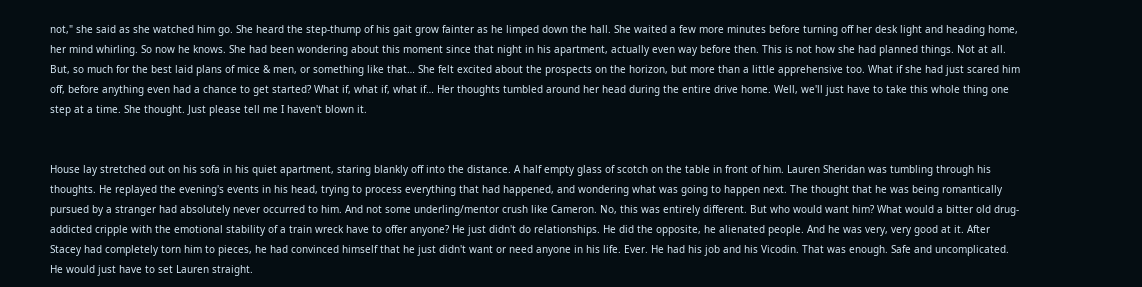not," she said as she watched him go. She heard the step-thump of his gait grow fainter as he limped down the hall. She waited a few more minutes before turning off her desk light and heading home, her mind whirling. So now he knows. She had been wondering about this moment since that night in his apartment, actually even way before then. This is not how she had planned things. Not at all. But, so much for the best laid plans of mice & men, or something like that… She felt excited about the prospects on the horizon, but more than a little apprehensive too. What if she had just scared him off, before anything even had a chance to get started? What if, what if, what if… Her thoughts tumbled around her head during the entire drive home. Well, we'll just have to take this whole thing one step at a time. She thought. Just please tell me I haven't blown it.


House lay stretched out on his sofa in his quiet apartment, staring blankly off into the distance. A half empty glass of scotch on the table in front of him. Lauren Sheridan was tumbling through his thoughts. He replayed the evening's events in his head, trying to process everything that had happened, and wondering what was going to happen next. The thought that he was being romantically pursued by a stranger had absolutely never occurred to him. And not some underling/mentor crush like Cameron. No, this was entirely different. But who would want him? What would a bitter old drug-addicted cripple with the emotional stability of a train wreck have to offer anyone? He just didn't do relationships. He did the opposite, he alienated people. And he was very, very good at it. After Stacey had completely torn him to pieces, he had convinced himself that he just didn't want or need anyone in his life. Ever. He had his job and his Vicodin. That was enough. Safe and uncomplicated. He would just have to set Lauren straight.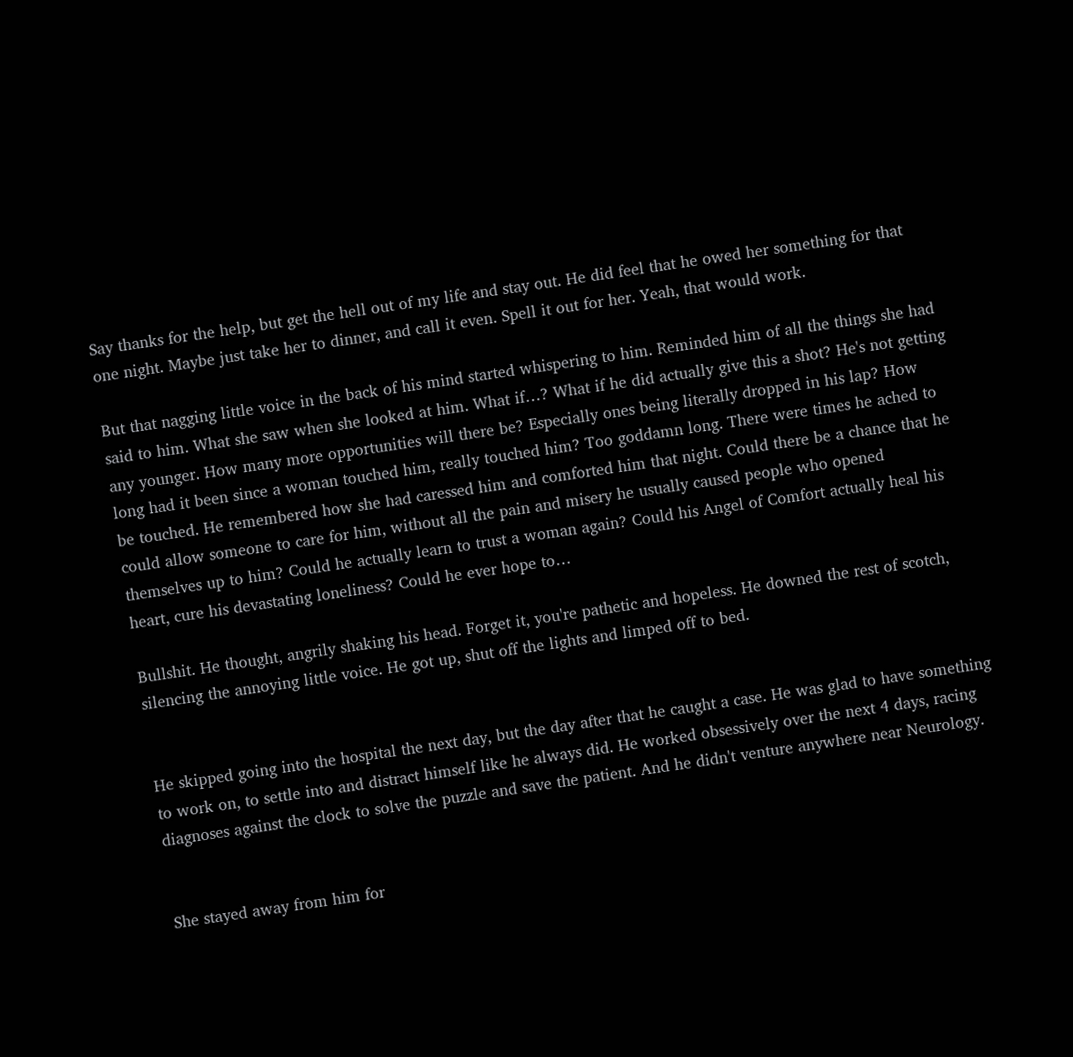Say thanks for the help, but get the hell out of my life and stay out. He did feel that he owed her something for that one night. Maybe just take her to dinner, and call it even. Spell it out for her. Yeah, that would work.

But that nagging little voice in the back of his mind started whispering to him. Reminded him of all the things she had said to him. What she saw when she looked at him. What if…? What if he did actually give this a shot? He's not getting any younger. How many more opportunities will there be? Especially ones being literally dropped in his lap? How long had it been since a woman touched him, really touched him? Too goddamn long. There were times he ached to be touched. He remembered how she had caressed him and comforted him that night. Could there be a chance that he could allow someone to care for him, without all the pain and misery he usually caused people who opened themselves up to him? Could he actually learn to trust a woman again? Could his Angel of Comfort actually heal his heart, cure his devastating loneliness? Could he ever hope to…

Bullshit. He thought, angrily shaking his head. Forget it, you're pathetic and hopeless. He downed the rest of scotch, silencing the annoying little voice. He got up, shut off the lights and limped off to bed.


He skipped going into the hospital the next day, but the day after that he caught a case. He was glad to have something to work on, to settle into and distract himself like he always did. He worked obsessively over the next 4 days, racing diagnoses against the clock to solve the puzzle and save the patient. And he didn't venture anywhere near Neurology.


She stayed away from him for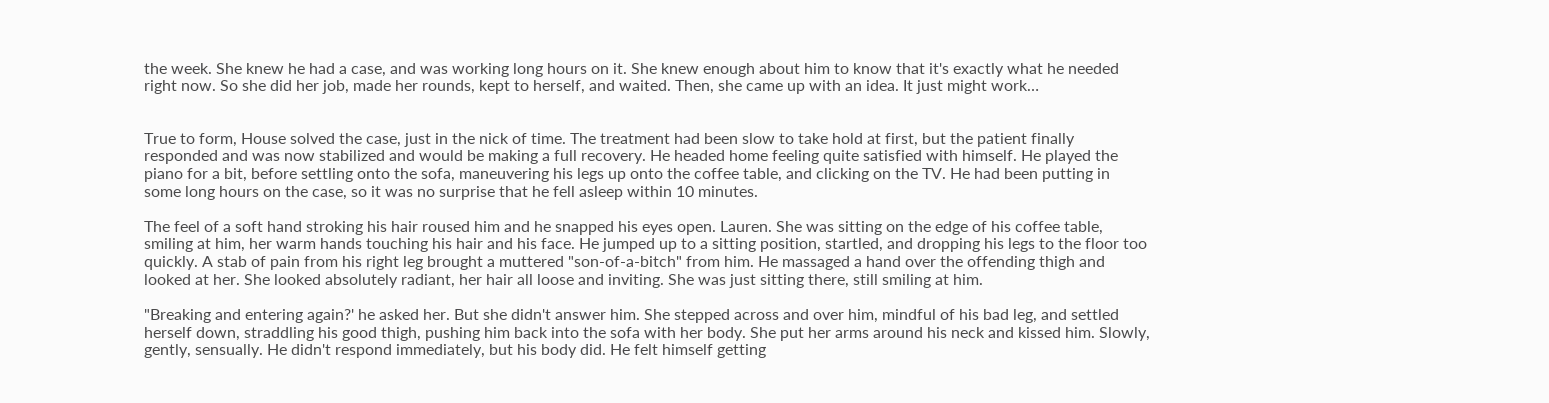the week. She knew he had a case, and was working long hours on it. She knew enough about him to know that it's exactly what he needed right now. So she did her job, made her rounds, kept to herself, and waited. Then, she came up with an idea. It just might work…


True to form, House solved the case, just in the nick of time. The treatment had been slow to take hold at first, but the patient finally responded and was now stabilized and would be making a full recovery. He headed home feeling quite satisfied with himself. He played the piano for a bit, before settling onto the sofa, maneuvering his legs up onto the coffee table, and clicking on the TV. He had been putting in some long hours on the case, so it was no surprise that he fell asleep within 10 minutes.

The feel of a soft hand stroking his hair roused him and he snapped his eyes open. Lauren. She was sitting on the edge of his coffee table, smiling at him, her warm hands touching his hair and his face. He jumped up to a sitting position, startled, and dropping his legs to the floor too quickly. A stab of pain from his right leg brought a muttered "son-of-a-bitch" from him. He massaged a hand over the offending thigh and looked at her. She looked absolutely radiant, her hair all loose and inviting. She was just sitting there, still smiling at him.

"Breaking and entering again?' he asked her. But she didn't answer him. She stepped across and over him, mindful of his bad leg, and settled herself down, straddling his good thigh, pushing him back into the sofa with her body. She put her arms around his neck and kissed him. Slowly, gently, sensually. He didn't respond immediately, but his body did. He felt himself getting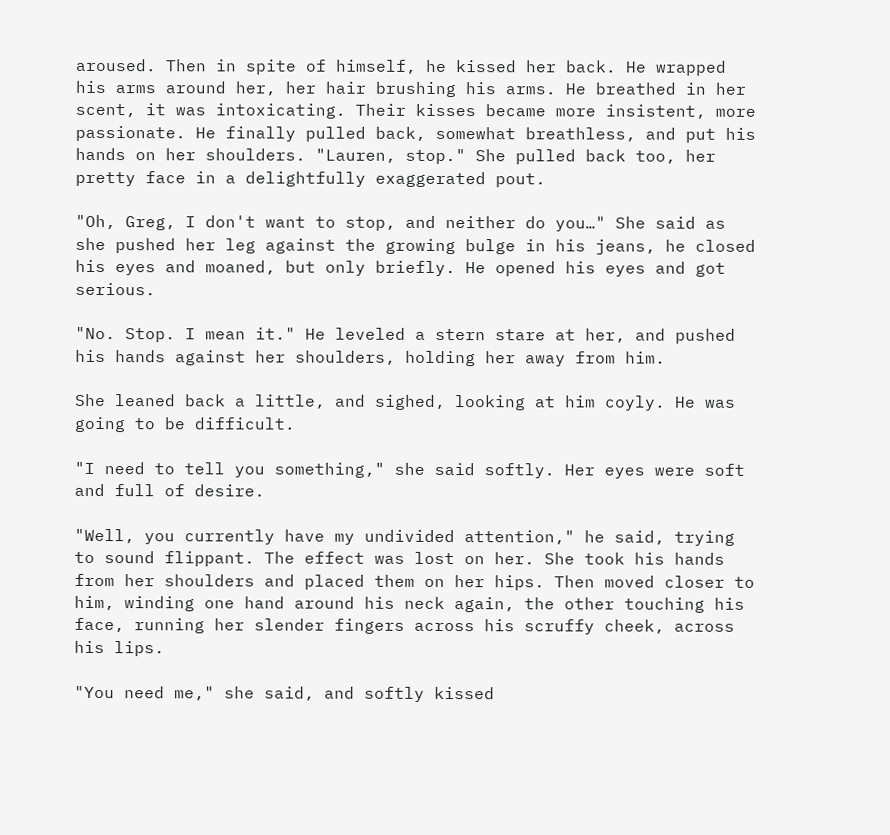aroused. Then in spite of himself, he kissed her back. He wrapped his arms around her, her hair brushing his arms. He breathed in her scent, it was intoxicating. Their kisses became more insistent, more passionate. He finally pulled back, somewhat breathless, and put his hands on her shoulders. "Lauren, stop." She pulled back too, her pretty face in a delightfully exaggerated pout.

"Oh, Greg, I don't want to stop, and neither do you…" She said as she pushed her leg against the growing bulge in his jeans, he closed his eyes and moaned, but only briefly. He opened his eyes and got serious.

"No. Stop. I mean it." He leveled a stern stare at her, and pushed his hands against her shoulders, holding her away from him.

She leaned back a little, and sighed, looking at him coyly. He was going to be difficult.

"I need to tell you something," she said softly. Her eyes were soft and full of desire.

"Well, you currently have my undivided attention," he said, trying to sound flippant. The effect was lost on her. She took his hands from her shoulders and placed them on her hips. Then moved closer to him, winding one hand around his neck again, the other touching his face, running her slender fingers across his scruffy cheek, across his lips.

"You need me," she said, and softly kissed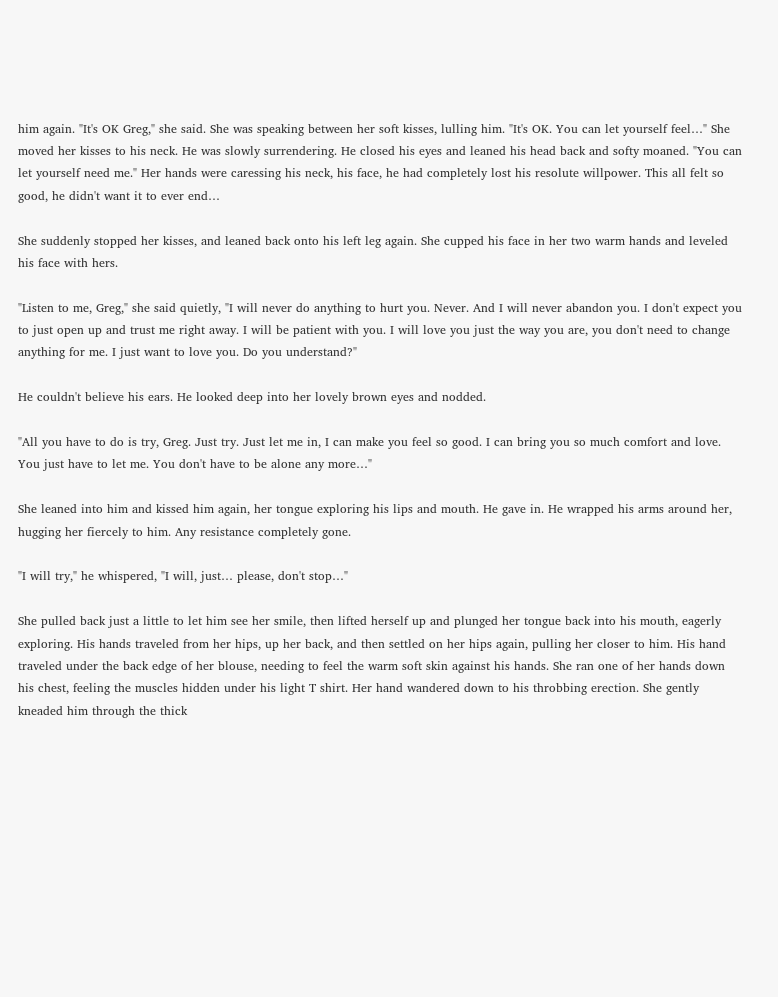him again. "It's OK Greg," she said. She was speaking between her soft kisses, lulling him. "It's OK. You can let yourself feel…" She moved her kisses to his neck. He was slowly surrendering. He closed his eyes and leaned his head back and softy moaned. "You can let yourself need me." Her hands were caressing his neck, his face, he had completely lost his resolute willpower. This all felt so good, he didn't want it to ever end…

She suddenly stopped her kisses, and leaned back onto his left leg again. She cupped his face in her two warm hands and leveled his face with hers.

"Listen to me, Greg," she said quietly, "I will never do anything to hurt you. Never. And I will never abandon you. I don't expect you to just open up and trust me right away. I will be patient with you. I will love you just the way you are, you don't need to change anything for me. I just want to love you. Do you understand?"

He couldn't believe his ears. He looked deep into her lovely brown eyes and nodded.

"All you have to do is try, Greg. Just try. Just let me in, I can make you feel so good. I can bring you so much comfort and love. You just have to let me. You don't have to be alone any more…"

She leaned into him and kissed him again, her tongue exploring his lips and mouth. He gave in. He wrapped his arms around her, hugging her fiercely to him. Any resistance completely gone.

"I will try," he whispered, "I will, just… please, don't stop…"

She pulled back just a little to let him see her smile, then lifted herself up and plunged her tongue back into his mouth, eagerly exploring. His hands traveled from her hips, up her back, and then settled on her hips again, pulling her closer to him. His hand traveled under the back edge of her blouse, needing to feel the warm soft skin against his hands. She ran one of her hands down his chest, feeling the muscles hidden under his light T shirt. Her hand wandered down to his throbbing erection. She gently kneaded him through the thick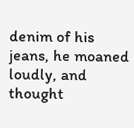denim of his jeans, he moaned loudly, and thought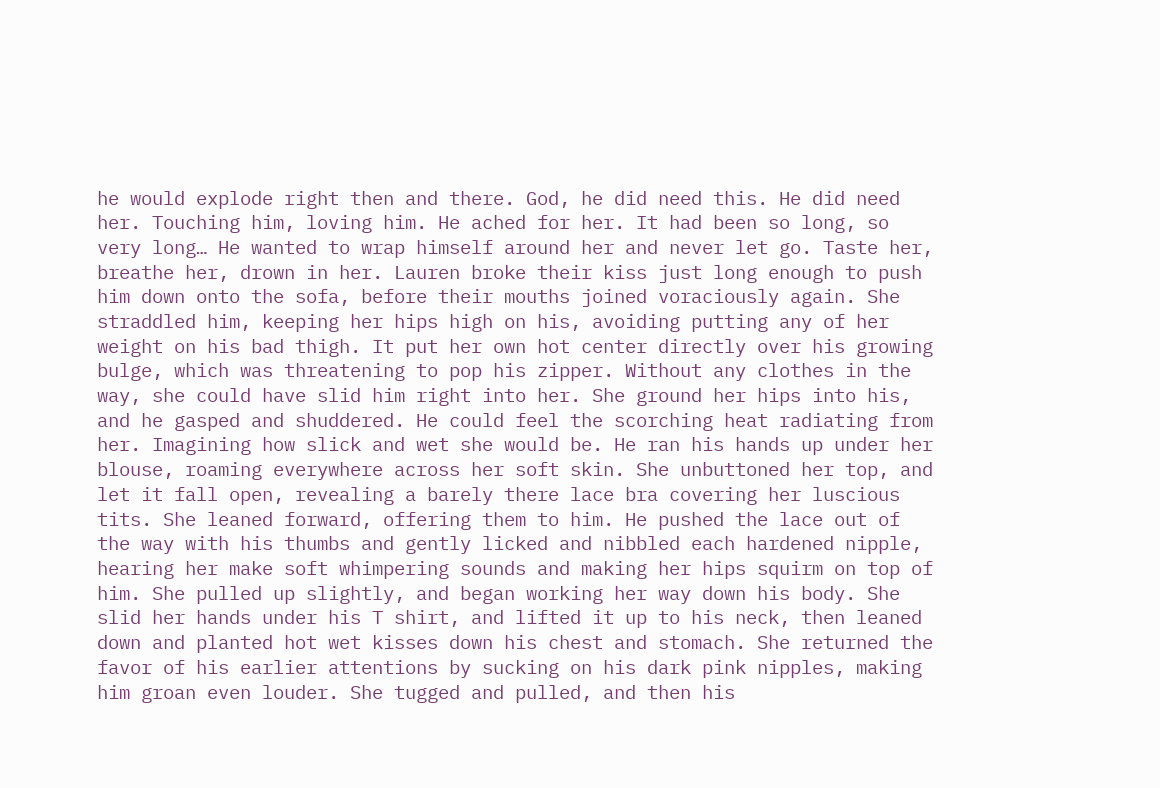he would explode right then and there. God, he did need this. He did need her. Touching him, loving him. He ached for her. It had been so long, so very long… He wanted to wrap himself around her and never let go. Taste her, breathe her, drown in her. Lauren broke their kiss just long enough to push him down onto the sofa, before their mouths joined voraciously again. She straddled him, keeping her hips high on his, avoiding putting any of her weight on his bad thigh. It put her own hot center directly over his growing bulge, which was threatening to pop his zipper. Without any clothes in the way, she could have slid him right into her. She ground her hips into his, and he gasped and shuddered. He could feel the scorching heat radiating from her. Imagining how slick and wet she would be. He ran his hands up under her blouse, roaming everywhere across her soft skin. She unbuttoned her top, and let it fall open, revealing a barely there lace bra covering her luscious tits. She leaned forward, offering them to him. He pushed the lace out of the way with his thumbs and gently licked and nibbled each hardened nipple, hearing her make soft whimpering sounds and making her hips squirm on top of him. She pulled up slightly, and began working her way down his body. She slid her hands under his T shirt, and lifted it up to his neck, then leaned down and planted hot wet kisses down his chest and stomach. She returned the favor of his earlier attentions by sucking on his dark pink nipples, making him groan even louder. She tugged and pulled, and then his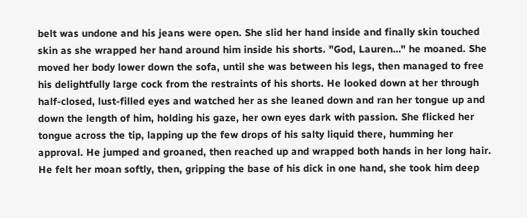belt was undone and his jeans were open. She slid her hand inside and finally skin touched skin as she wrapped her hand around him inside his shorts. "God, Lauren…" he moaned. She moved her body lower down the sofa, until she was between his legs, then managed to free his delightfully large cock from the restraints of his shorts. He looked down at her through half-closed, lust-filled eyes and watched her as she leaned down and ran her tongue up and down the length of him, holding his gaze, her own eyes dark with passion. She flicked her tongue across the tip, lapping up the few drops of his salty liquid there, humming her approval. He jumped and groaned, then reached up and wrapped both hands in her long hair. He felt her moan softly, then, gripping the base of his dick in one hand, she took him deep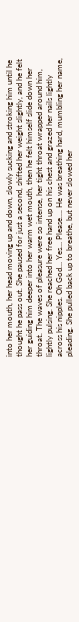into her mouth, her head moving up and down, slowly sucking and stroking him until he thought he pass out. She paused for just a second, shifted her weight slightly, and he felt her guiding him deeper into her warm wet mouth, then he felt himself slide down her throat. The waves of pleasure were so intense, her tight throat wrapped around him, lightly pulsing. She reached her free hand up on his chest and grazed her nails lightly across his nipples. Oh God… Yes… Please…. He was breathing hard, mumbling her name, pleading. She pulled back up to breathe, but never slowed her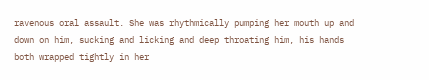ravenous oral assault. She was rhythmically pumping her mouth up and down on him, sucking and licking and deep throating him, his hands both wrapped tightly in her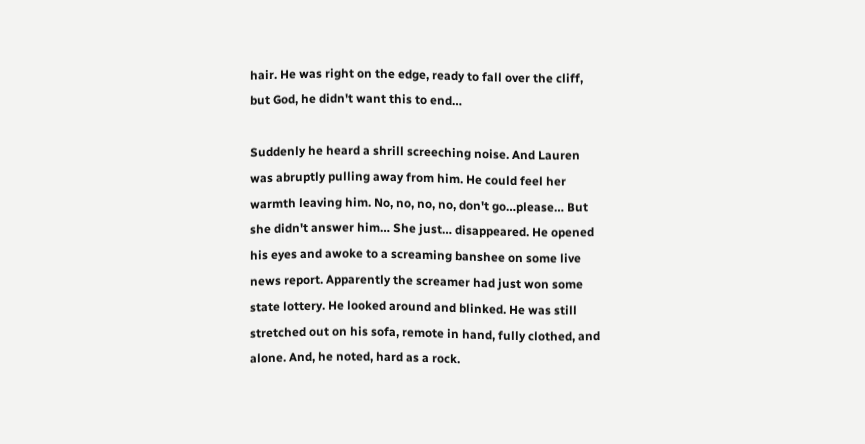hair. He was right on the edge, ready to fall over the cliff, but God, he didn't want this to end…

Suddenly he heard a shrill screeching noise. And Lauren was abruptly pulling away from him. He could feel her warmth leaving him. No, no, no, no, don't go…please… But she didn't answer him… She just… disappeared. He opened his eyes and awoke to a screaming banshee on some live news report. Apparently the screamer had just won some state lottery. He looked around and blinked. He was still stretched out on his sofa, remote in hand, fully clothed, and alone. And, he noted, hard as a rock.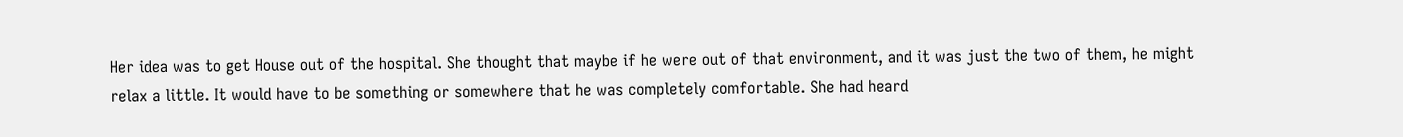Her idea was to get House out of the hospital. She thought that maybe if he were out of that environment, and it was just the two of them, he might relax a little. It would have to be something or somewhere that he was completely comfortable. She had heard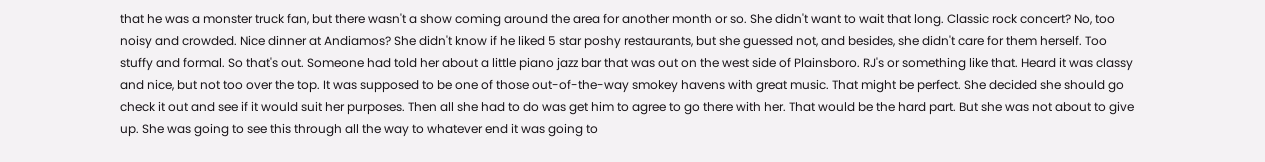that he was a monster truck fan, but there wasn't a show coming around the area for another month or so. She didn't want to wait that long. Classic rock concert? No, too noisy and crowded. Nice dinner at Andiamos? She didn't know if he liked 5 star poshy restaurants, but she guessed not, and besides, she didn't care for them herself. Too stuffy and formal. So that's out. Someone had told her about a little piano jazz bar that was out on the west side of Plainsboro. RJ's or something like that. Heard it was classy and nice, but not too over the top. It was supposed to be one of those out-of-the-way smokey havens with great music. That might be perfect. She decided she should go check it out and see if it would suit her purposes. Then all she had to do was get him to agree to go there with her. That would be the hard part. But she was not about to give up. She was going to see this through all the way to whatever end it was going to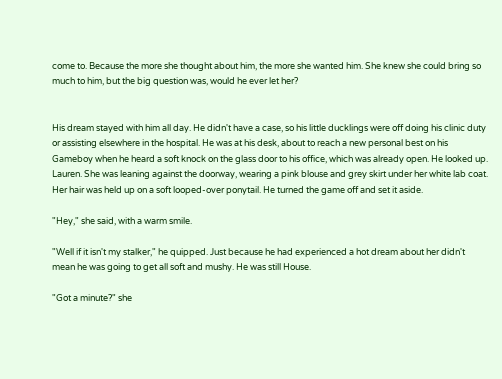come to. Because the more she thought about him, the more she wanted him. She knew she could bring so much to him, but the big question was, would he ever let her?


His dream stayed with him all day. He didn't have a case, so his little ducklings were off doing his clinic duty or assisting elsewhere in the hospital. He was at his desk, about to reach a new personal best on his Gameboy when he heard a soft knock on the glass door to his office, which was already open. He looked up. Lauren. She was leaning against the doorway, wearing a pink blouse and grey skirt under her white lab coat. Her hair was held up on a soft looped-over ponytail. He turned the game off and set it aside.

"Hey," she said, with a warm smile.

"Well if it isn't my stalker," he quipped. Just because he had experienced a hot dream about her didn't mean he was going to get all soft and mushy. He was still House.

"Got a minute?" she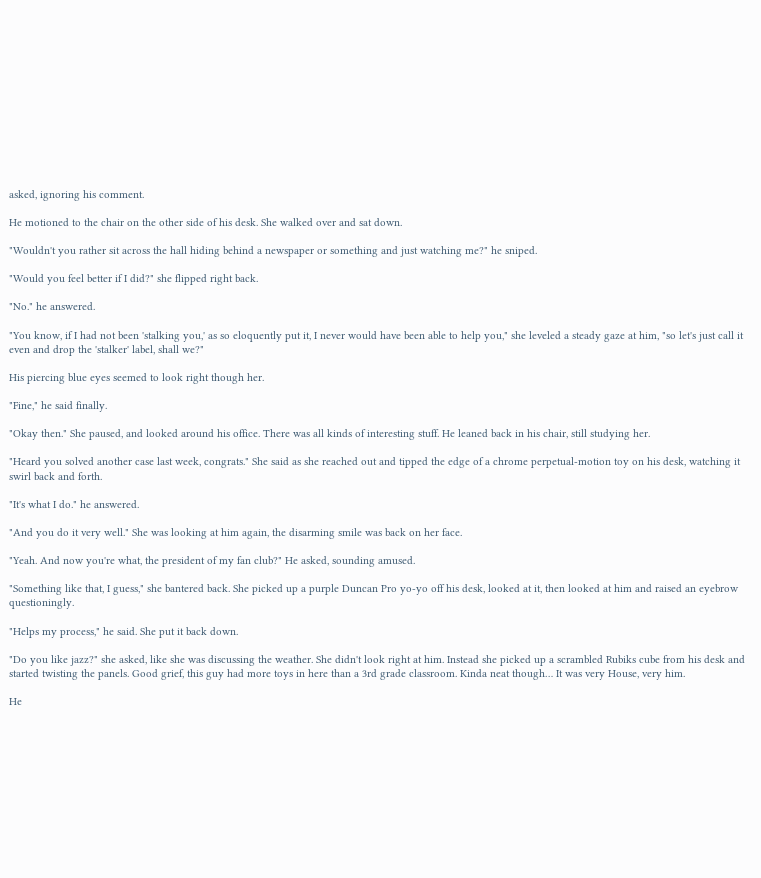asked, ignoring his comment.

He motioned to the chair on the other side of his desk. She walked over and sat down.

"Wouldn't you rather sit across the hall hiding behind a newspaper or something and just watching me?" he sniped.

"Would you feel better if I did?" she flipped right back.

"No." he answered.

"You know, if I had not been 'stalking you,' as so eloquently put it, I never would have been able to help you," she leveled a steady gaze at him, "so let's just call it even and drop the 'stalker' label, shall we?"

His piercing blue eyes seemed to look right though her.

"Fine," he said finally.

"Okay then." She paused, and looked around his office. There was all kinds of interesting stuff. He leaned back in his chair, still studying her.

"Heard you solved another case last week, congrats." She said as she reached out and tipped the edge of a chrome perpetual-motion toy on his desk, watching it swirl back and forth.

"It's what I do." he answered.

"And you do it very well." She was looking at him again, the disarming smile was back on her face.

"Yeah. And now you're what, the president of my fan club?" He asked, sounding amused.

"Something like that, I guess," she bantered back. She picked up a purple Duncan Pro yo-yo off his desk, looked at it, then looked at him and raised an eyebrow questioningly.

"Helps my process," he said. She put it back down.

"Do you like jazz?" she asked, like she was discussing the weather. She didn't look right at him. Instead she picked up a scrambled Rubiks cube from his desk and started twisting the panels. Good grief, this guy had more toys in here than a 3rd grade classroom. Kinda neat though… It was very House, very him.

He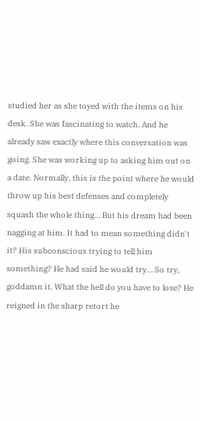studied her as she toyed with the items on his desk. She was fascinating to watch. And he already saw exactly where this conversation was going. She was working up to asking him out on a date. Normally, this is the point where he would throw up his best defenses and completely squash the whole thing… But his dream had been nagging at him. It had to mean something didn't it? His subconscious trying to tell him something? He had said he would try… So try, goddamn it. What the hell do you have to lose? He reigned in the sharp retort he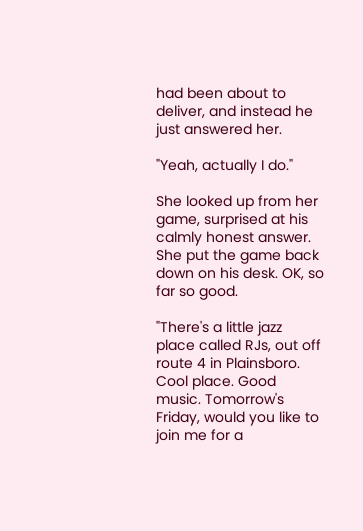had been about to deliver, and instead he just answered her.

"Yeah, actually I do."

She looked up from her game, surprised at his calmly honest answer. She put the game back down on his desk. OK, so far so good.

"There's a little jazz place called RJs, out off route 4 in Plainsboro. Cool place. Good music. Tomorrow's Friday, would you like to join me for a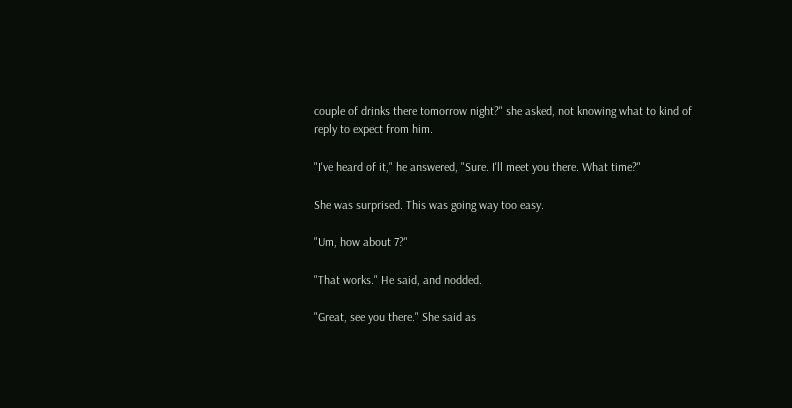couple of drinks there tomorrow night?" she asked, not knowing what to kind of reply to expect from him.

"I've heard of it," he answered, "Sure. I'll meet you there. What time?"

She was surprised. This was going way too easy.

"Um, how about 7?"

"That works." He said, and nodded.

"Great, see you there." She said as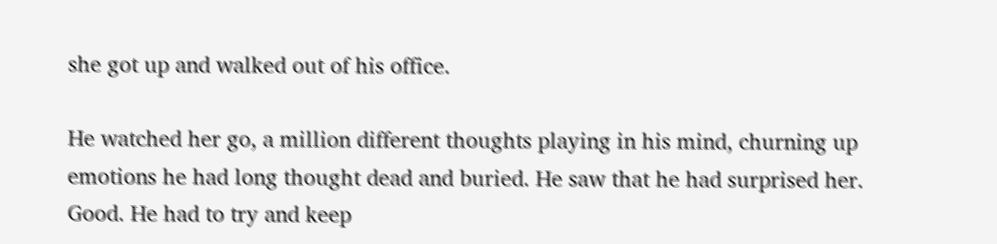she got up and walked out of his office.

He watched her go, a million different thoughts playing in his mind, churning up emotions he had long thought dead and buried. He saw that he had surprised her. Good. He had to try and keep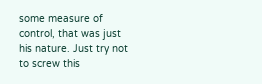some measure of control, that was just his nature. Just try not to screw this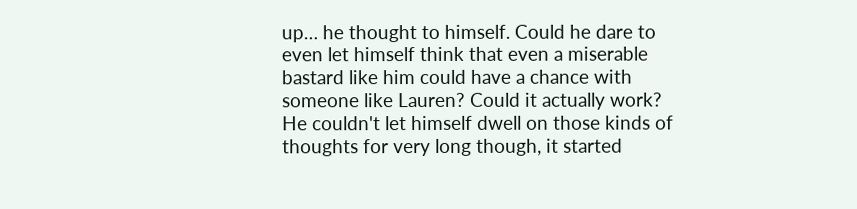up… he thought to himself. Could he dare to even let himself think that even a miserable bastard like him could have a chance with someone like Lauren? Could it actually work? He couldn't let himself dwell on those kinds of thoughts for very long though, it started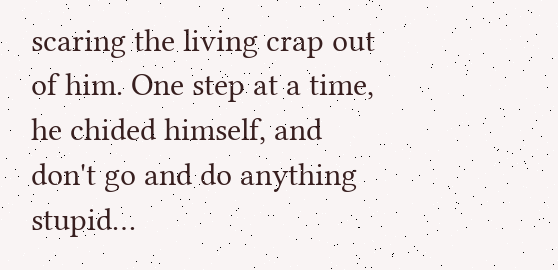scaring the living crap out of him. One step at a time, he chided himself, and don't go and do anything stupid…